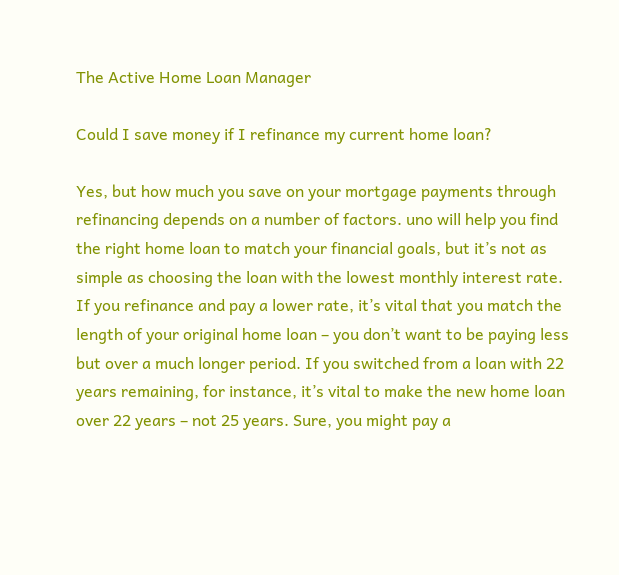The Active Home Loan Manager

Could I save money if I refinance my current home loan?

Yes, but how much you save on your mortgage payments through refinancing depends on a number of factors. uno will help you find the right home loan to match your financial goals, but it’s not as simple as choosing the loan with the lowest monthly interest rate. If you refinance and pay a lower rate, it’s vital that you match the length of your original home loan – you don’t want to be paying less but over a much longer period. If you switched from a loan with 22 years remaining, for instance, it’s vital to make the new home loan over 22 years – not 25 years. Sure, you might pay a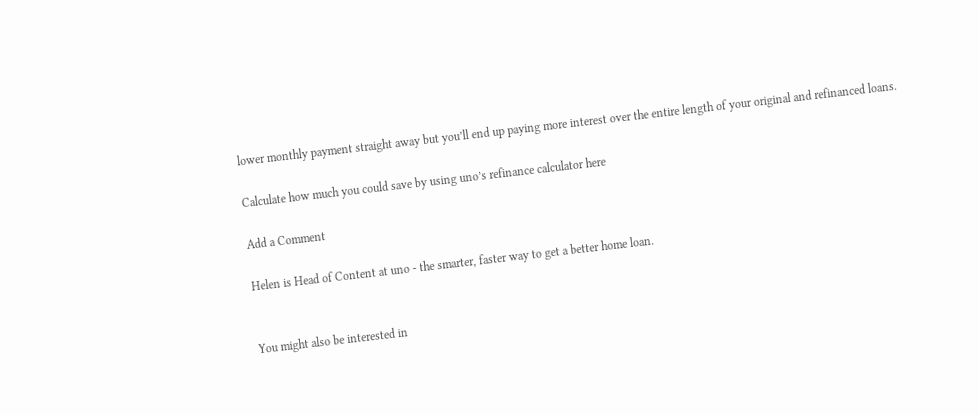lower monthly payment straight away but you’ll end up paying more interest over the entire length of your original and refinanced loans.

Calculate how much you could save by using uno’s refinance calculator here

Add a Comment

Helen is Head of Content at uno - the smarter, faster way to get a better home loan.


You might also be interested in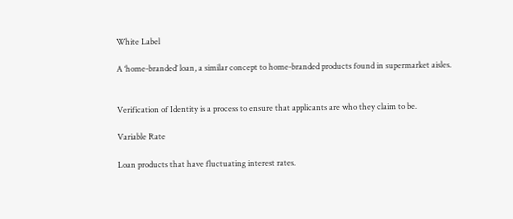White Label

A ‘home-branded’ loan, a similar concept to home-branded products found in supermarket aisles.


Verification of Identity is a process to ensure that applicants are who they claim to be.

Variable Rate

Loan products that have fluctuating interest rates.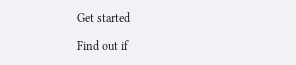Get started

Find out if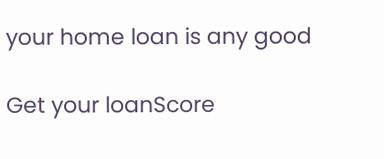your home loan is any good

Get your loanScore